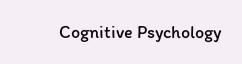Cognitive Psychology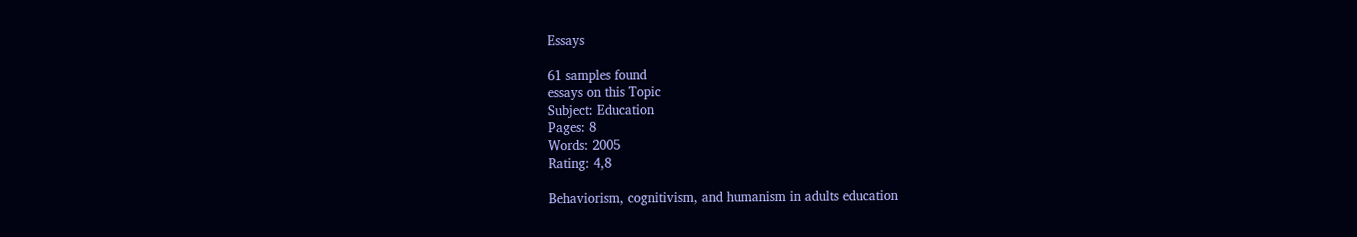Essays

61 samples found
essays on this Topic
Subject: Education
Pages: 8
Words: 2005
Rating: 4,8

Behaviorism, cognitivism, and humanism in adults education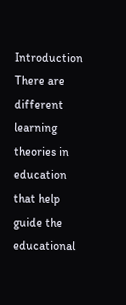Introduction There are different learning theories in education that help guide the educational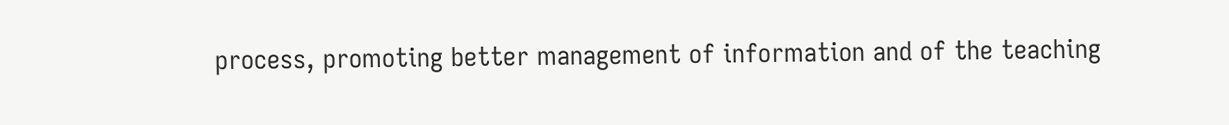process, promoting better management of information and of the teaching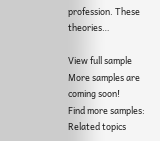profession. These theories…

View full sample
More samples are coming soon!
Find more samples:
Related topics